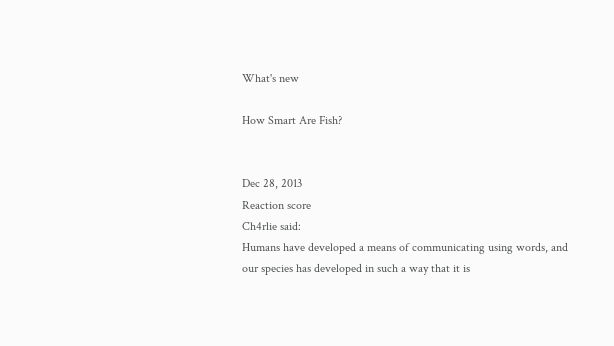What's new

How Smart Are Fish?


Dec 28, 2013
Reaction score
Ch4rlie said:
Humans have developed a means of communicating using words, and our species has developed in such a way that it is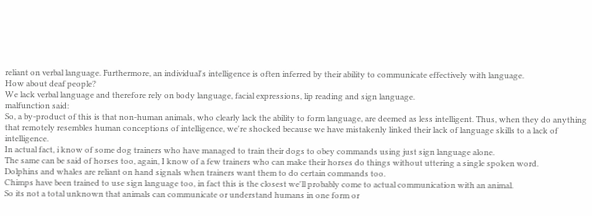reliant on verbal language. Furthermore, an individual's intelligence is often inferred by their ability to communicate effectively with language.
How about deaf people?
We lack verbal language and therefore rely on body language, facial expressions, lip reading and sign language.
malfunction said:
So, a by-product of this is that non-human animals, who clearly lack the ability to form language, are deemed as less intelligent. Thus, when they do anything that remotely resembles human conceptions of intelligence, we're shocked because we have mistakenly linked their lack of language skills to a lack of intelligence.
In actual fact, i know of some dog trainers who have managed to train their dogs to obey commands using just sign language alone.
The same can be said of horses too, again, I know of a few trainers who can make their horses do things without uttering a single spoken word.
Dolphins and whales are reliant on hand signals when trainers want them to do certain commands too.
Chimps have been trained to use sign language too, in fact this is the closest we'll probably come to actual communication with an animal.
So its not a total unknown that animals can communicate or understand humans in one form or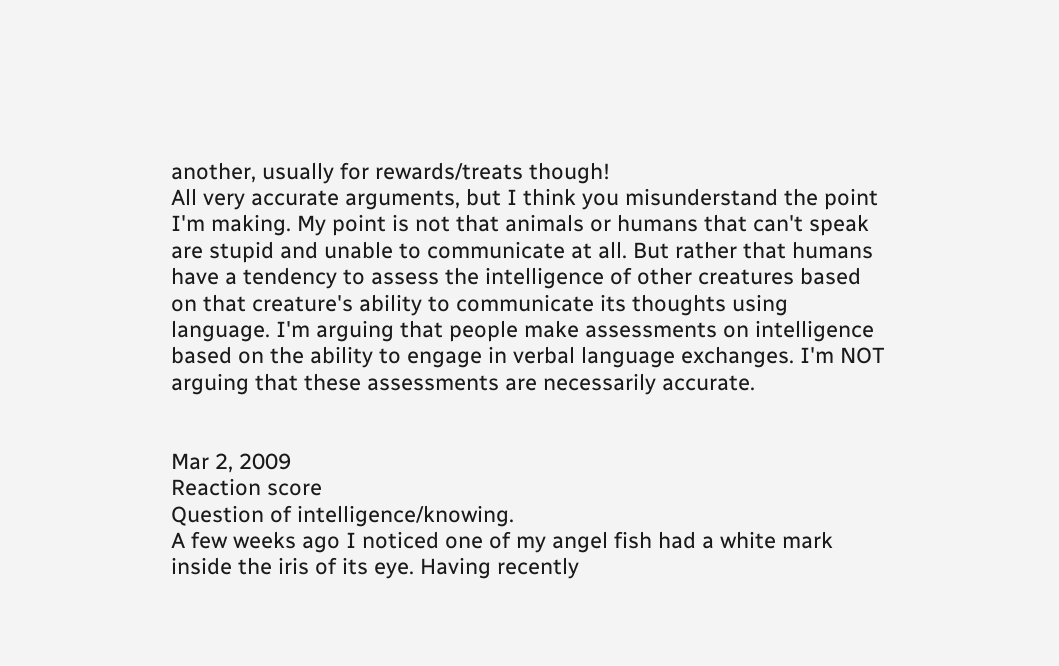another, usually for rewards/treats though!
All very accurate arguments, but I think you misunderstand the point I'm making. My point is not that animals or humans that can't speak are stupid and unable to communicate at all. But rather that humans have a tendency to assess the intelligence of other creatures based on that creature's ability to communicate its thoughts using language. I'm arguing that people make assessments on intelligence based on the ability to engage in verbal language exchanges. I'm NOT arguing that these assessments are necessarily accurate.


Mar 2, 2009
Reaction score
Question of intelligence/knowing.
A few weeks ago I noticed one of my angel fish had a white mark inside the iris of its eye. Having recently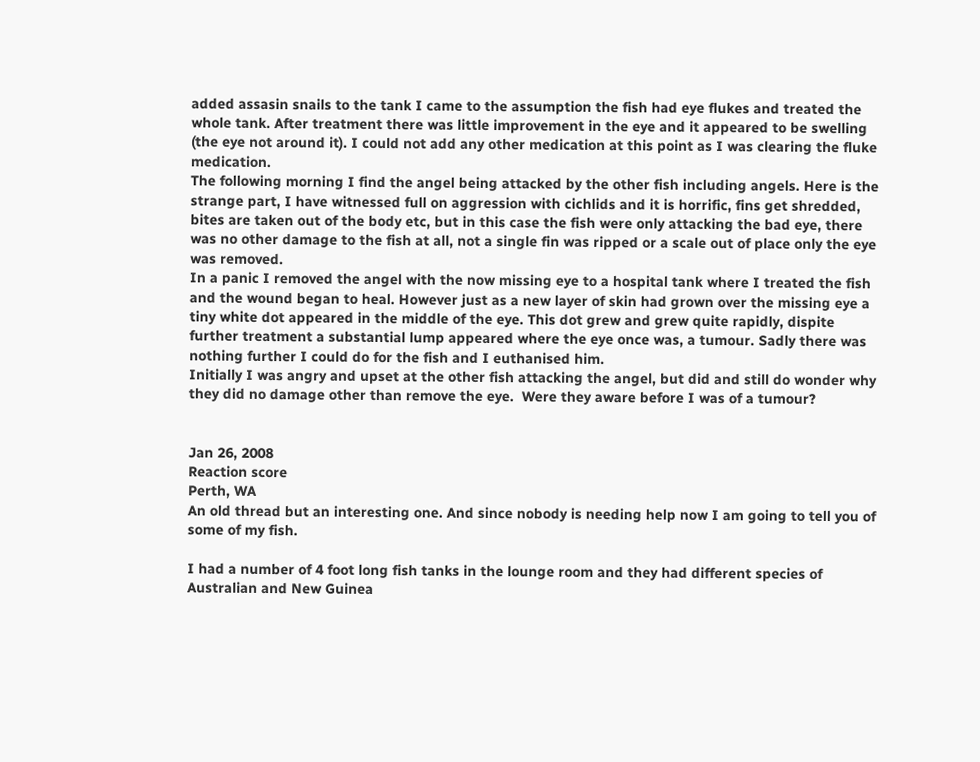added assasin snails to the tank I came to the assumption the fish had eye flukes and treated the whole tank. After treatment there was little improvement in the eye and it appeared to be swelling (the eye not around it). I could not add any other medication at this point as I was clearing the fluke medication.
The following morning I find the angel being attacked by the other fish including angels. Here is the strange part, I have witnessed full on aggression with cichlids and it is horrific, fins get shredded, bites are taken out of the body etc, but in this case the fish were only attacking the bad eye, there was no other damage to the fish at all, not a single fin was ripped or a scale out of place only the eye was removed.
In a panic I removed the angel with the now missing eye to a hospital tank where I treated the fish and the wound began to heal. However just as a new layer of skin had grown over the missing eye a tiny white dot appeared in the middle of the eye. This dot grew and grew quite rapidly, dispite further treatment a substantial lump appeared where the eye once was, a tumour. Sadly there was nothing further I could do for the fish and I euthanised him.
Initially I was angry and upset at the other fish attacking the angel, but did and still do wonder why they did no damage other than remove the eye.  Were they aware before I was of a tumour?


Jan 26, 2008
Reaction score
Perth, WA
An old thread but an interesting one. And since nobody is needing help now I am going to tell you of some of my fish.

I had a number of 4 foot long fish tanks in the lounge room and they had different species of Australian and New Guinea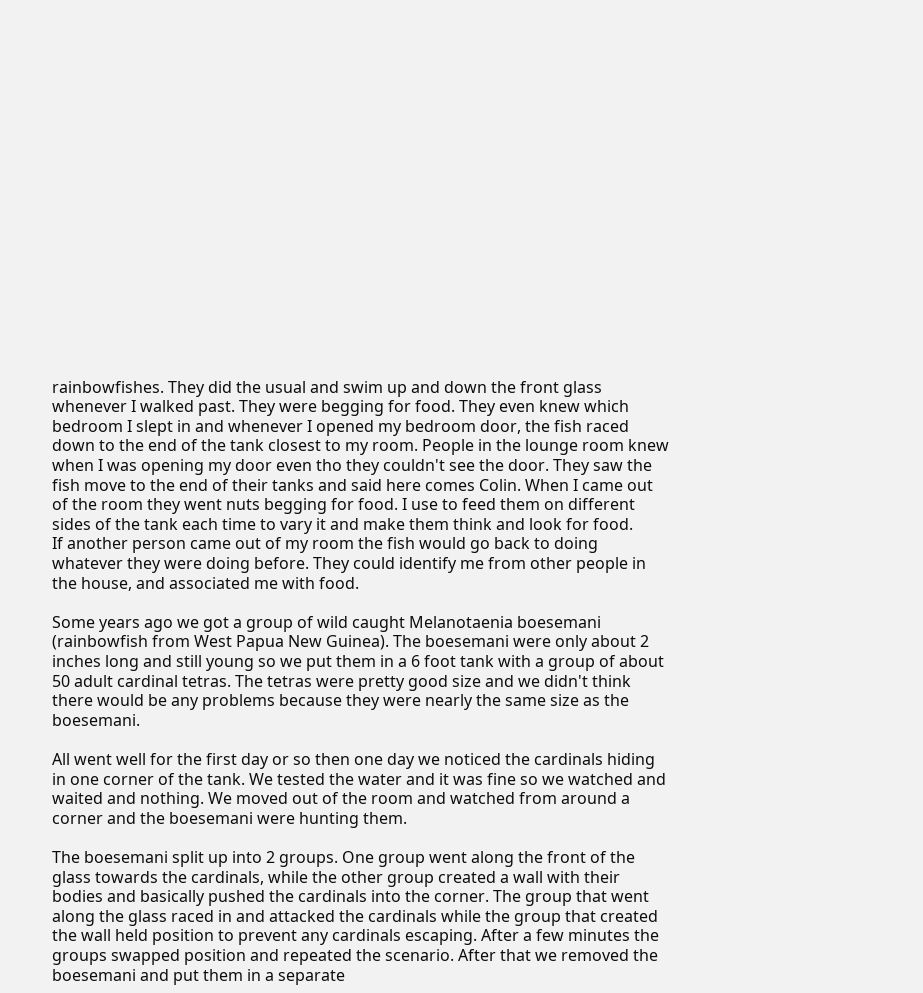rainbowfishes. They did the usual and swim up and down the front glass whenever I walked past. They were begging for food. They even knew which bedroom I slept in and whenever I opened my bedroom door, the fish raced down to the end of the tank closest to my room. People in the lounge room knew when I was opening my door even tho they couldn't see the door. They saw the fish move to the end of their tanks and said here comes Colin. When I came out of the room they went nuts begging for food. I use to feed them on different sides of the tank each time to vary it and make them think and look for food.
If another person came out of my room the fish would go back to doing whatever they were doing before. They could identify me from other people in the house, and associated me with food.

Some years ago we got a group of wild caught Melanotaenia boesemani (rainbowfish from West Papua New Guinea). The boesemani were only about 2 inches long and still young so we put them in a 6 foot tank with a group of about 50 adult cardinal tetras. The tetras were pretty good size and we didn't think there would be any problems because they were nearly the same size as the boesemani.

All went well for the first day or so then one day we noticed the cardinals hiding in one corner of the tank. We tested the water and it was fine so we watched and waited and nothing. We moved out of the room and watched from around a corner and the boesemani were hunting them.

The boesemani split up into 2 groups. One group went along the front of the glass towards the cardinals, while the other group created a wall with their bodies and basically pushed the cardinals into the corner. The group that went along the glass raced in and attacked the cardinals while the group that created the wall held position to prevent any cardinals escaping. After a few minutes the groups swapped position and repeated the scenario. After that we removed the boesemani and put them in a separate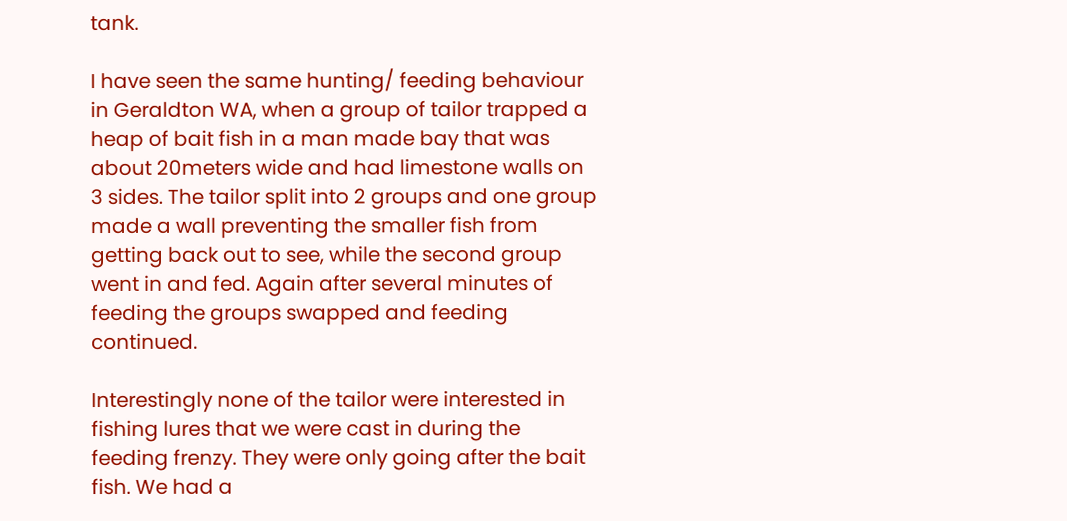tank.

I have seen the same hunting/ feeding behaviour in Geraldton WA, when a group of tailor trapped a heap of bait fish in a man made bay that was about 20meters wide and had limestone walls on 3 sides. The tailor split into 2 groups and one group made a wall preventing the smaller fish from getting back out to see, while the second group went in and fed. Again after several minutes of feeding the groups swapped and feeding continued.

Interestingly none of the tailor were interested in fishing lures that we were cast in during the feeding frenzy. They were only going after the bait fish. We had a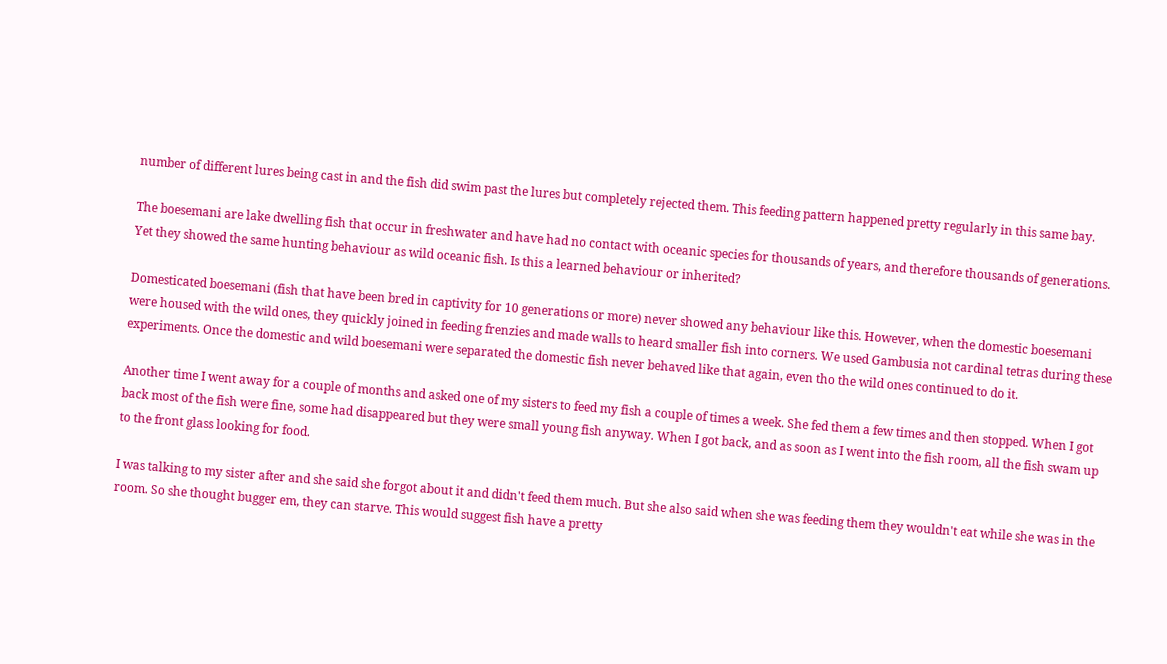number of different lures being cast in and the fish did swim past the lures but completely rejected them. This feeding pattern happened pretty regularly in this same bay.

The boesemani are lake dwelling fish that occur in freshwater and have had no contact with oceanic species for thousands of years, and therefore thousands of generations. Yet they showed the same hunting behaviour as wild oceanic fish. Is this a learned behaviour or inherited?

Domesticated boesemani (fish that have been bred in captivity for 10 generations or more) never showed any behaviour like this. However, when the domestic boesemani were housed with the wild ones, they quickly joined in feeding frenzies and made walls to heard smaller fish into corners. We used Gambusia not cardinal tetras during these experiments. Once the domestic and wild boesemani were separated the domestic fish never behaved like that again, even tho the wild ones continued to do it.

Another time I went away for a couple of months and asked one of my sisters to feed my fish a couple of times a week. She fed them a few times and then stopped. When I got back most of the fish were fine, some had disappeared but they were small young fish anyway. When I got back, and as soon as I went into the fish room, all the fish swam up to the front glass looking for food.

I was talking to my sister after and she said she forgot about it and didn't feed them much. But she also said when she was feeding them they wouldn't eat while she was in the room. So she thought bugger em, they can starve. This would suggest fish have a pretty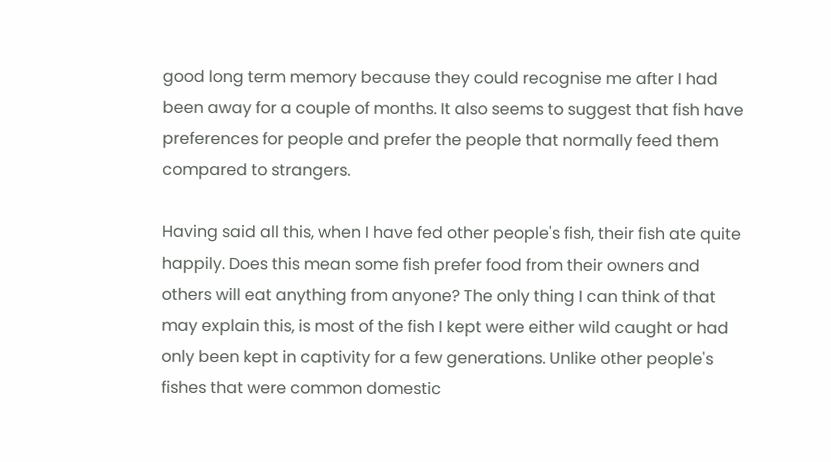good long term memory because they could recognise me after I had been away for a couple of months. It also seems to suggest that fish have preferences for people and prefer the people that normally feed them compared to strangers.

Having said all this, when I have fed other people's fish, their fish ate quite happily. Does this mean some fish prefer food from their owners and others will eat anything from anyone? The only thing I can think of that may explain this, is most of the fish I kept were either wild caught or had only been kept in captivity for a few generations. Unlike other people's fishes that were common domestic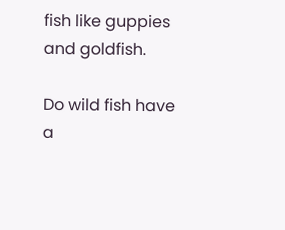fish like guppies and goldfish.

Do wild fish have a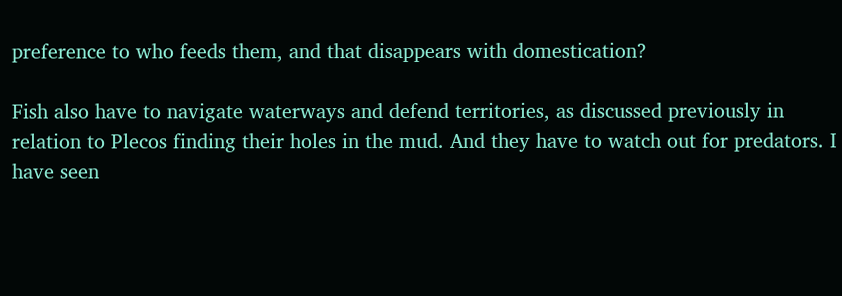preference to who feeds them, and that disappears with domestication?

Fish also have to navigate waterways and defend territories, as discussed previously in relation to Plecos finding their holes in the mud. And they have to watch out for predators. I have seen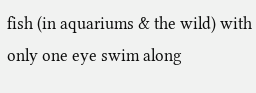fish (in aquariums & the wild) with only one eye swim along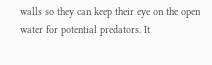walls so they can keep their eye on the open water for potential predators. It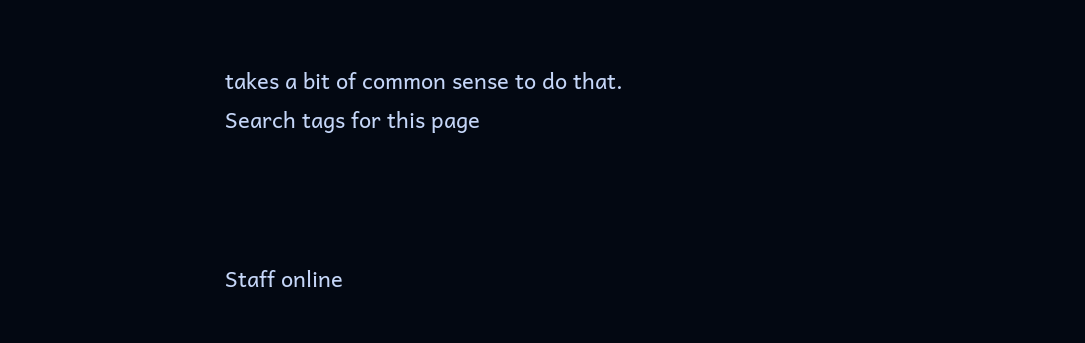takes a bit of common sense to do that.
Search tags for this page



Staff online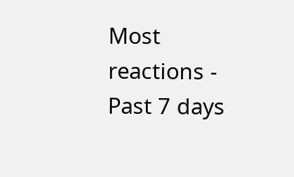Most reactions - Past 7 days